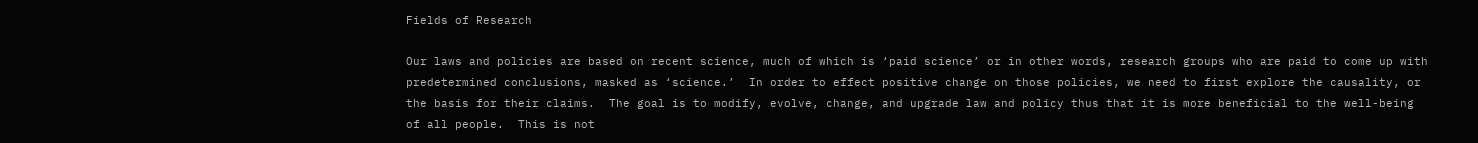Fields of Research

Our laws and policies are based on recent science, much of which is ‘paid science’ or in other words, research groups who are paid to come up with predetermined conclusions, masked as ‘science.’  In order to effect positive change on those policies, we need to first explore the causality, or the basis for their claims.  The goal is to modify, evolve, change, and upgrade law and policy thus that it is more beneficial to the well-being of all people.  This is not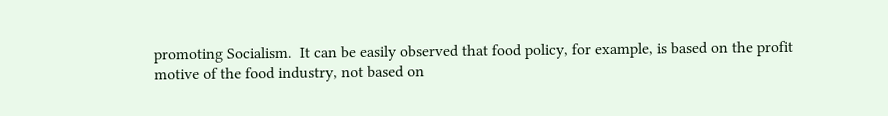promoting Socialism.  It can be easily observed that food policy, for example, is based on the profit motive of the food industry, not based on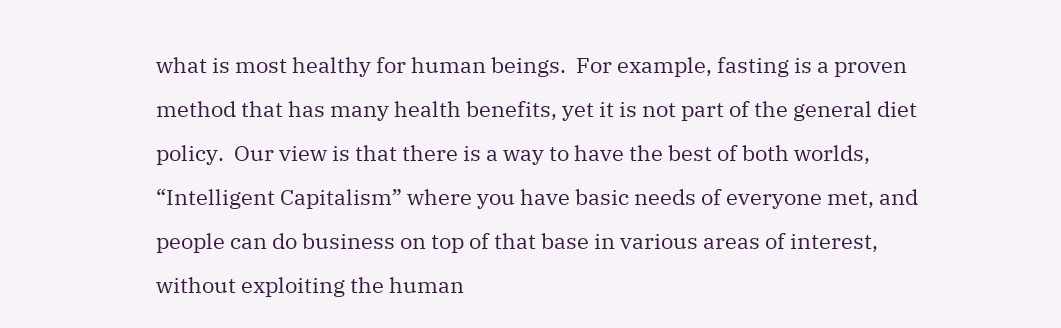what is most healthy for human beings.  For example, fasting is a proven method that has many health benefits, yet it is not part of the general diet policy.  Our view is that there is a way to have the best of both worlds, “Intelligent Capitalism” where you have basic needs of everyone met, and people can do business on top of that base in various areas of interest, without exploiting the human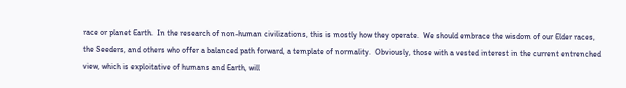race or planet Earth.  In the research of non-human civilizations, this is mostly how they operate.  We should embrace the wisdom of our Elder races, the Seeders, and others who offer a balanced path forward, a template of normality.  Obviously, those with a vested interest in the current entrenched view, which is exploitative of humans and Earth, will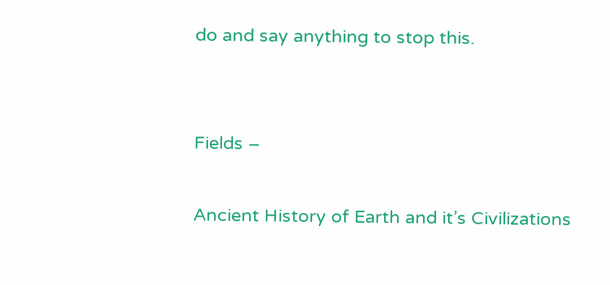do and say anything to stop this.


Fields –

Ancient History of Earth and it’s Civilizations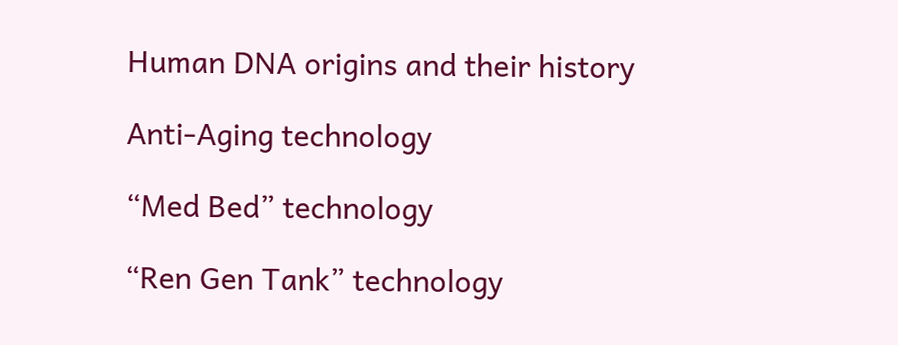Human DNA origins and their history

Anti-Aging technology

“Med Bed” technology

“Ren Gen Tank” technology